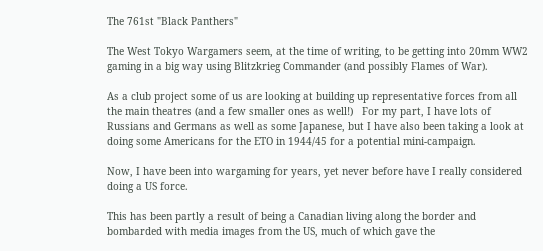The 761st "Black Panthers"

The West Tokyo Wargamers seem, at the time of writing, to be getting into 20mm WW2 gaming in a big way using Blitzkrieg Commander (and possibly Flames of War).

As a club project some of us are looking at building up representative forces from all the main theatres (and a few smaller ones as well!)   For my part, I have lots of Russians and Germans as well as some Japanese, but I have also been taking a look at doing some Americans for the ETO in 1944/45 for a potential mini-campaign.

Now, I have been into wargaming for years, yet never before have I really considered doing a US force.

This has been partly a result of being a Canadian living along the border and bombarded with media images from the US, much of which gave the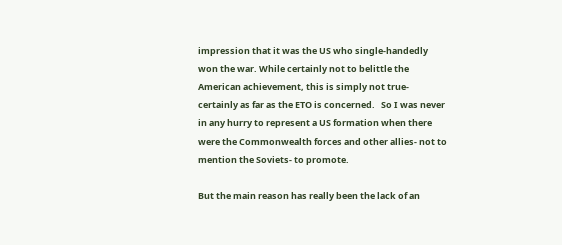impression that it was the US who single-handedly won the war. While certainly not to belittle the American achievement, this is simply not true- certainly as far as the ETO is concerned.   So I was never in any hurry to represent a US formation when there were the Commonwealth forces and other allies- not to mention the Soviets- to promote.

But the main reason has really been the lack of an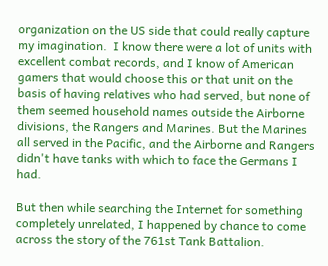organization on the US side that could really capture my imagination.  I know there were a lot of units with excellent combat records, and I know of American gamers that would choose this or that unit on the basis of having relatives who had served, but none of them seemed household names outside the Airborne divisions, the Rangers and Marines. But the Marines all served in the Pacific, and the Airborne and Rangers didn't have tanks with which to face the Germans I had.

But then while searching the Internet for something completely unrelated, I happened by chance to come across the story of the 761st Tank Battalion.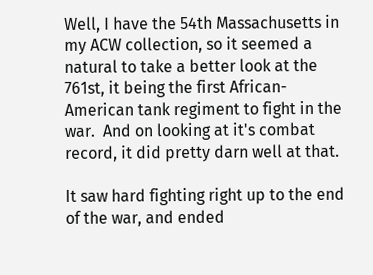Well, I have the 54th Massachusetts in my ACW collection, so it seemed a natural to take a better look at the 761st, it being the first African-American tank regiment to fight in the war.  And on looking at it's combat record, it did pretty darn well at that.

It saw hard fighting right up to the end of the war, and ended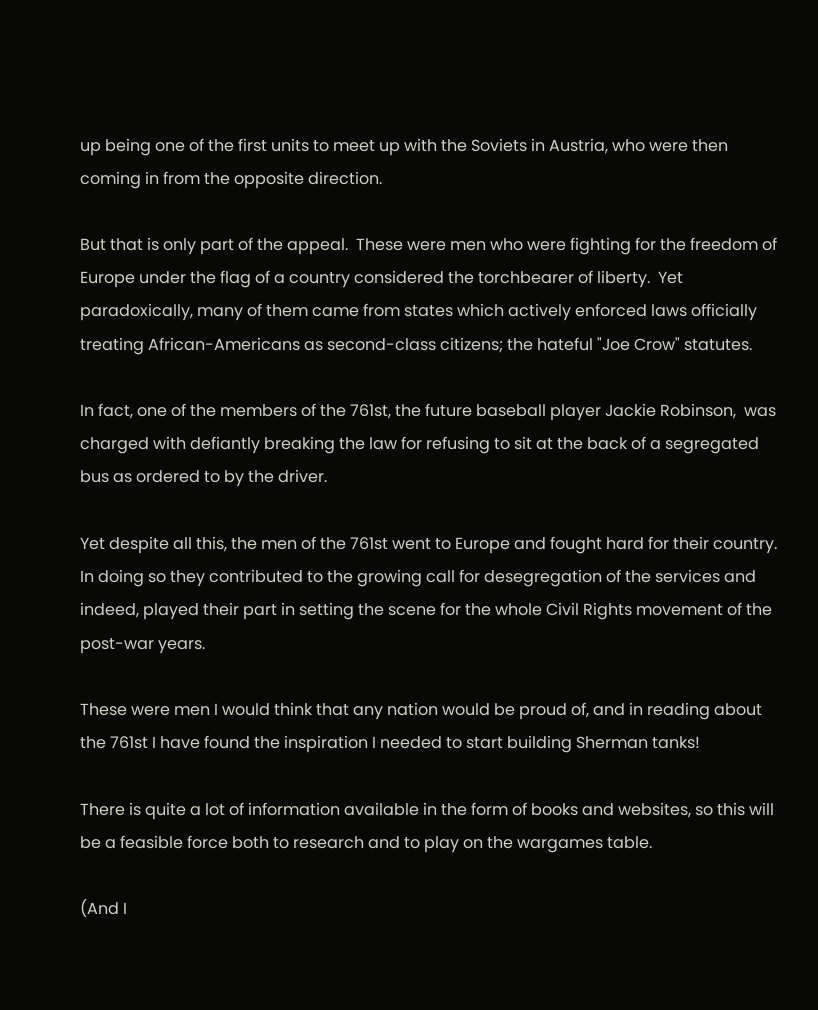up being one of the first units to meet up with the Soviets in Austria, who were then coming in from the opposite direction.

But that is only part of the appeal.  These were men who were fighting for the freedom of Europe under the flag of a country considered the torchbearer of liberty.  Yet paradoxically, many of them came from states which actively enforced laws officially treating African-Americans as second-class citizens; the hateful "Joe Crow" statutes.

In fact, one of the members of the 761st, the future baseball player Jackie Robinson,  was charged with defiantly breaking the law for refusing to sit at the back of a segregated bus as ordered to by the driver.

Yet despite all this, the men of the 761st went to Europe and fought hard for their country.  In doing so they contributed to the growing call for desegregation of the services and indeed, played their part in setting the scene for the whole Civil Rights movement of the post-war years.

These were men I would think that any nation would be proud of, and in reading about the 761st I have found the inspiration I needed to start building Sherman tanks!

There is quite a lot of information available in the form of books and websites, so this will be a feasible force both to research and to play on the wargames table.

(And I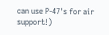can use P-47's for air support!)